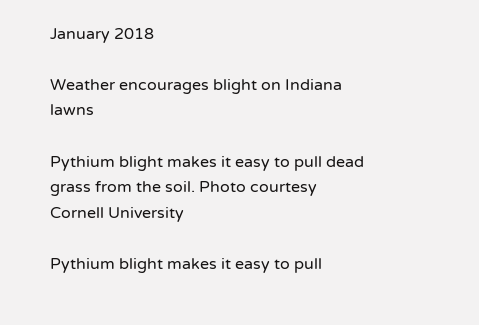January 2018

Weather encourages blight on Indiana lawns

Pythium blight makes it easy to pull dead grass from the soil. Photo courtesy Cornell University

Pythium blight makes it easy to pull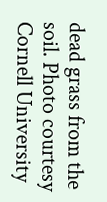dead grass from the soil. Photo courtesy Cornell University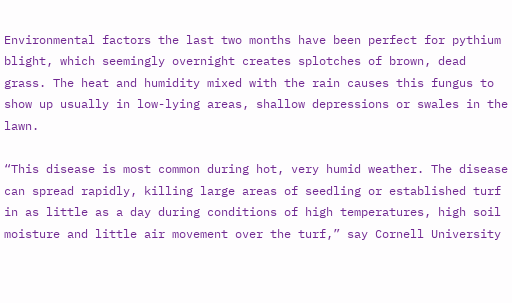Environmental factors the last two months have been perfect for pythium blight, which seemingly overnight creates splotches of brown, dead grass. The heat and humidity mixed with the rain causes this fungus to show up usually in low-lying areas, shallow depressions or swales in the lawn.

“This disease is most common during hot, very humid weather. The disease can spread rapidly, killing large areas of seedling or established turf in as little as a day during conditions of high temperatures, high soil moisture and little air movement over the turf,” say Cornell University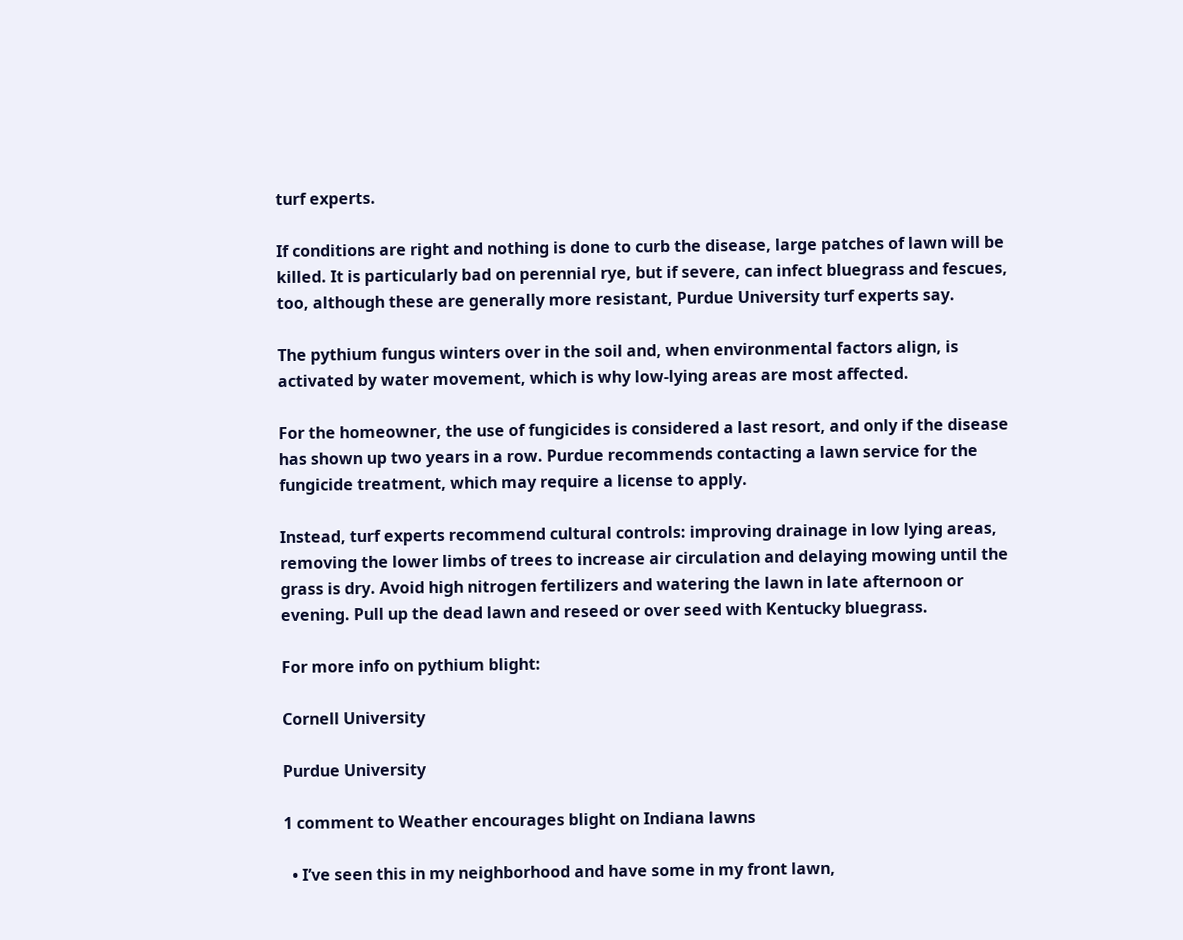turf experts.

If conditions are right and nothing is done to curb the disease, large patches of lawn will be killed. It is particularly bad on perennial rye, but if severe, can infect bluegrass and fescues, too, although these are generally more resistant, Purdue University turf experts say.

The pythium fungus winters over in the soil and, when environmental factors align, is activated by water movement, which is why low-lying areas are most affected.

For the homeowner, the use of fungicides is considered a last resort, and only if the disease has shown up two years in a row. Purdue recommends contacting a lawn service for the fungicide treatment, which may require a license to apply.

Instead, turf experts recommend cultural controls: improving drainage in low lying areas, removing the lower limbs of trees to increase air circulation and delaying mowing until the grass is dry. Avoid high nitrogen fertilizers and watering the lawn in late afternoon or evening. Pull up the dead lawn and reseed or over seed with Kentucky bluegrass.

For more info on pythium blight:

Cornell University

Purdue University

1 comment to Weather encourages blight on Indiana lawns

  • I’ve seen this in my neighborhood and have some in my front lawn,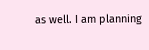as well. I am planning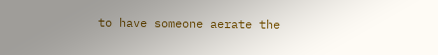to have someone aerate the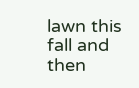lawn this fall and then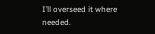I’ll overseed it where needed.